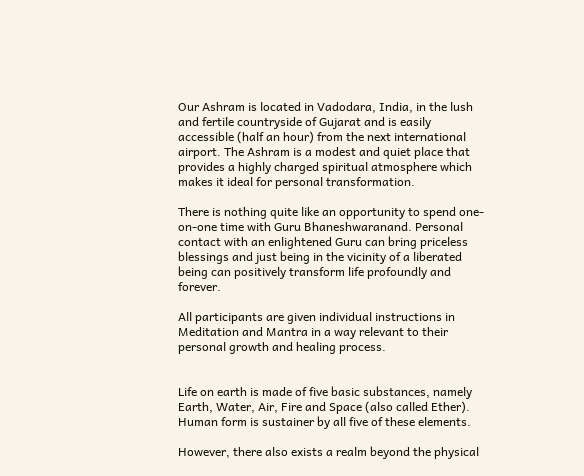Our Ashram is located in Vadodara, India, in the lush and fertile countryside of Gujarat and is easily accessible (half an hour) from the next international airport. The Ashram is a modest and quiet place that provides a highly charged spiritual atmosphere which makes it ideal for personal transformation.

There is nothing quite like an opportunity to spend one-on-one time with Guru Bhaneshwaranand. Personal contact with an enlightened Guru can bring priceless blessings and just being in the vicinity of a liberated being can positively transform life profoundly and forever.

All participants are given individual instructions in Meditation and Mantra in a way relevant to their personal growth and healing process.


Life on earth is made of five basic substances, namely Earth, Water, Air, Fire and Space (also called Ether). Human form is sustainer by all five of these elements.

However, there also exists a realm beyond the physical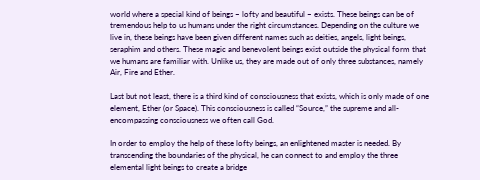world where a special kind of beings – lofty and beautiful – exists. These beings can be of tremendous help to us humans under the right circumstances. Depending on the culture we live in, these beings have been given different names such as deities, angels, light beings, seraphim and others. These magic and benevolent beings exist outside the physical form that we humans are familiar with. Unlike us, they are made out of only three substances, namely Air, Fire and Ether.

Last but not least, there is a third kind of consciousness that exists, which is only made of one element, Ether (or Space). This consciousness is called “Source,” the supreme and all-encompassing consciousness we often call God.

In order to employ the help of these lofty beings, an enlightened master is needed. By transcending the boundaries of the physical, he can connect to and employ the three elemental light beings to create a bridge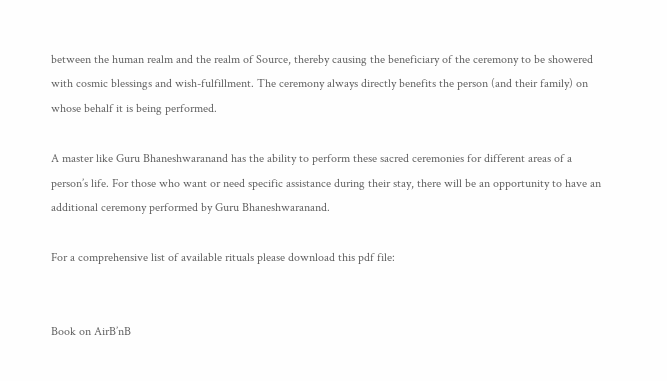between the human realm and the realm of Source, thereby causing the beneficiary of the ceremony to be showered with cosmic blessings and wish-fulfillment. The ceremony always directly benefits the person (and their family) on whose behalf it is being performed.

A master like Guru Bhaneshwaranand has the ability to perform these sacred ceremonies for different areas of a person’s life. For those who want or need specific assistance during their stay, there will be an opportunity to have an additional ceremony performed by Guru Bhaneshwaranand.

For a comprehensive list of available rituals please download this pdf file:


Book on AirB’nB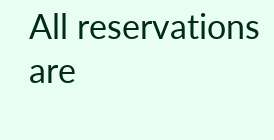All reservations are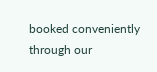booked conveniently through our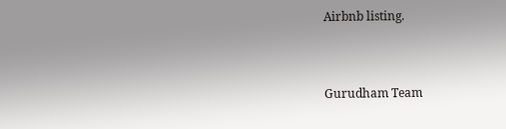Airbnb listing.


Gurudham Team